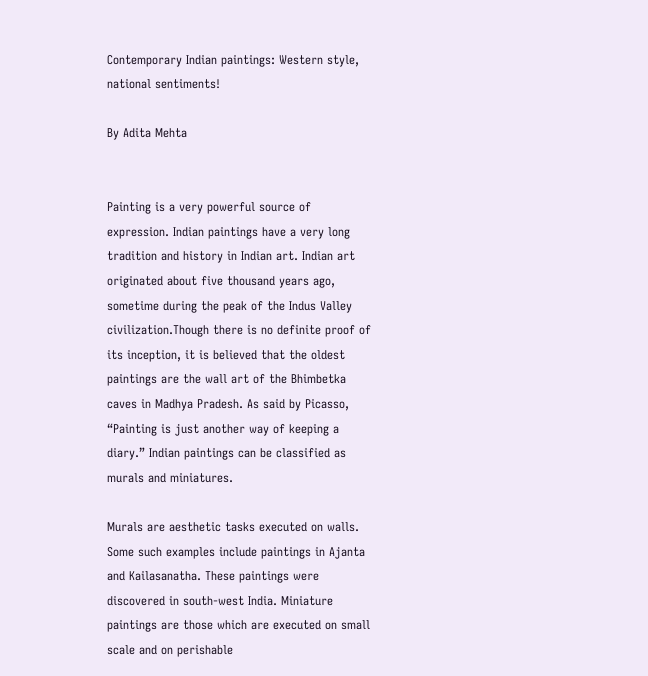Contemporary Indian paintings: Western style, national sentiments!

By Adita Mehta


Painting is a very powerful source of expression. Indian paintings have a very long tradition and history in Indian art. Indian art originated about five thousand years ago, sometime during the peak of the Indus Valley civilization.Though there is no definite proof of its inception, it is believed that the oldest paintings are the wall art of the Bhimbetka caves in Madhya Pradesh. As said by Picasso, “Painting is just another way of keeping a diary.” Indian paintings can be classified as murals and miniatures.

Murals are aesthetic tasks executed on walls. Some such examples include paintings in Ajanta and Kailasanatha. These paintings were discovered in south-west India. Miniature paintings are those which are executed on small scale and on perishable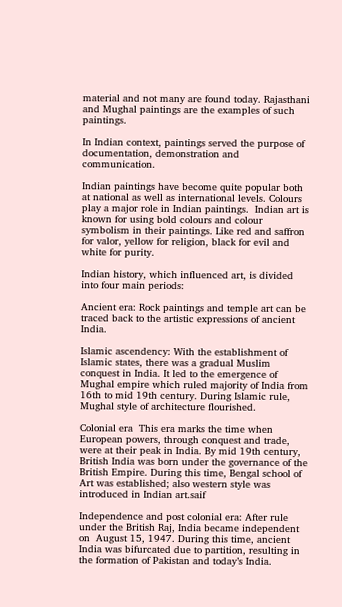material and not many are found today. Rajasthani and Mughal paintings are the examples of such paintings.

In Indian context, paintings served the purpose of documentation, demonstration and communication.

Indian paintings have become quite popular both at national as well as international levels. Colours play a major role in Indian paintings.  Indian art is known for using bold colours and colour symbolism in their paintings. Like red and saffron for valor, yellow for religion, black for evil and white for purity.

Indian history, which influenced art, is divided into four main periods:

Ancient era: Rock paintings and temple art can be traced back to the artistic expressions of ancient India.

Islamic ascendency: With the establishment of Islamic states, there was a gradual Muslim conquest in India. It led to the emergence of Mughal empire which ruled majority of India from 16th to mid 19th century. During Islamic rule, Mughal style of architecture flourished.

Colonial era  This era marks the time when European powers, through conquest and trade, were at their peak in India. By mid 19th century, British India was born under the governance of the British Empire. During this time, Bengal school of Art was established; also western style was introduced in Indian art.saif

Independence and post colonial era: After rule under the British Raj, India became independent on  August 15, 1947. During this time, ancient India was bifurcated due to partition, resulting in the formation of Pakistan and today’s India.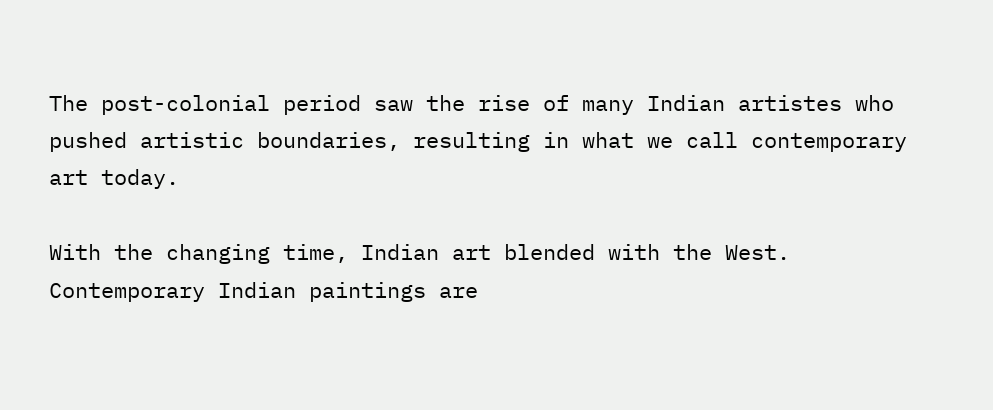The post-colonial period saw the rise of many Indian artistes who pushed artistic boundaries, resulting in what we call contemporary art today.

With the changing time, Indian art blended with the West. Contemporary Indian paintings are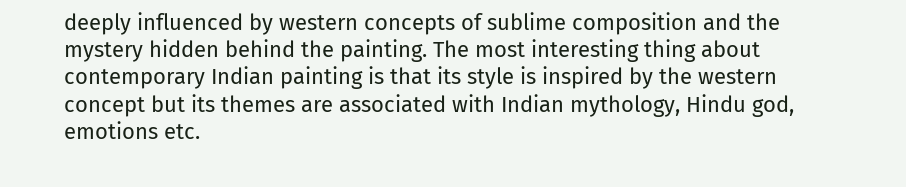deeply influenced by western concepts of sublime composition and the mystery hidden behind the painting. The most interesting thing about contemporary Indian painting is that its style is inspired by the western concept but its themes are associated with Indian mythology, Hindu god, emotions etc.